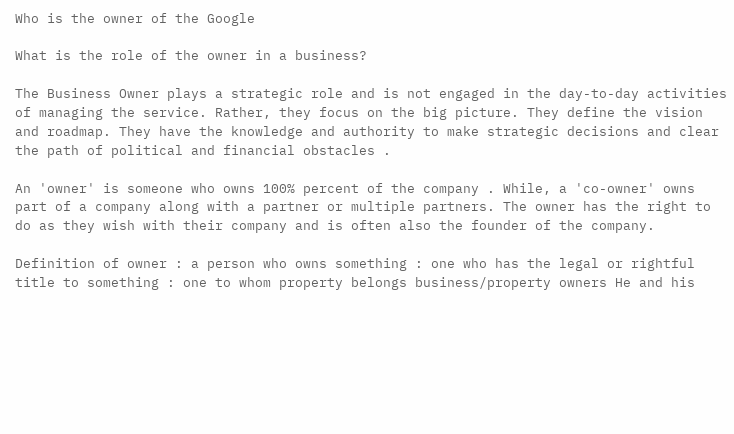Who is the owner of the Google

What is the role of the owner in a business?

The Business Owner plays a strategic role and is not engaged in the day-to-day activities of managing the service. Rather, they focus on the big picture. They define the vision and roadmap. They have the knowledge and authority to make strategic decisions and clear the path of political and financial obstacles .

An 'owner' is someone who owns 100% percent of the company . While, a 'co-owner' owns part of a company along with a partner or multiple partners. The owner has the right to do as they wish with their company and is often also the founder of the company.

Definition of owner : a person who owns something : one who has the legal or rightful title to something : one to whom property belongs business/property owners He and his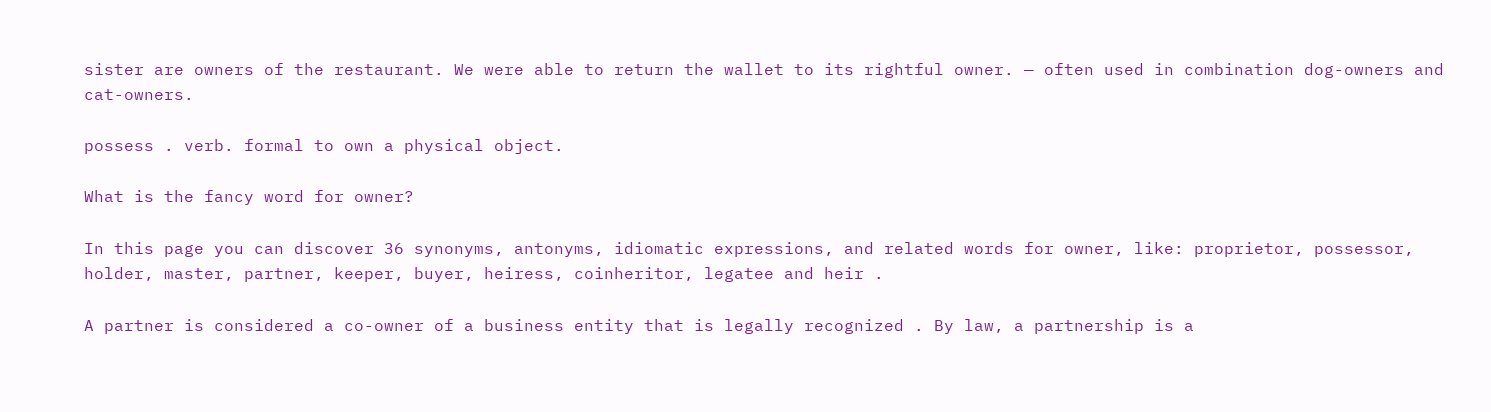sister are owners of the restaurant. We were able to return the wallet to its rightful owner. — often used in combination dog-owners and cat-owners.

possess . verb. formal to own a physical object.

What is the fancy word for owner?

In this page you can discover 36 synonyms, antonyms, idiomatic expressions, and related words for owner, like: proprietor, possessor, holder, master, partner, keeper, buyer, heiress, coinheritor, legatee and heir .

A partner is considered a co-owner of a business entity that is legally recognized . By law, a partnership is a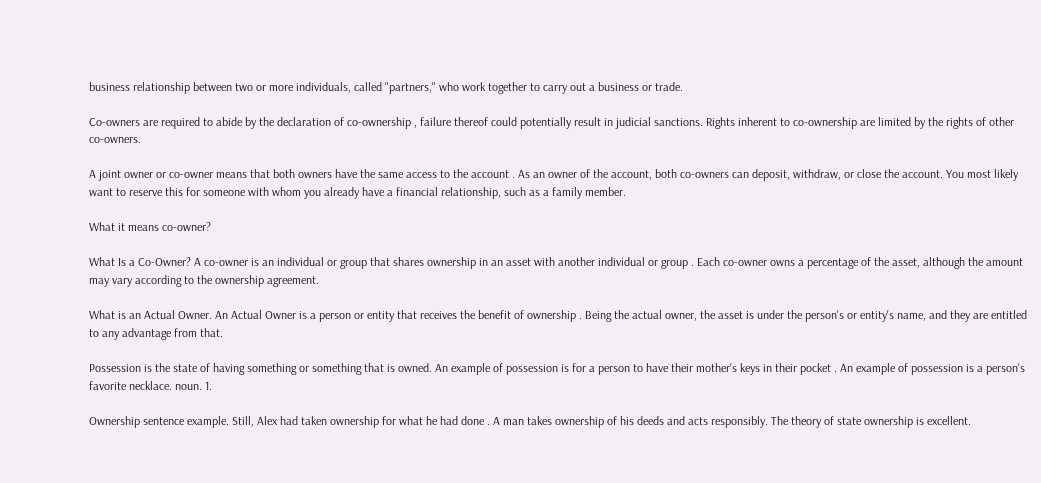business relationship between two or more individuals, called "partners," who work together to carry out a business or trade.

Co-owners are required to abide by the declaration of co-ownership , failure thereof could potentially result in judicial sanctions. Rights inherent to co-ownership are limited by the rights of other co-owners.

A joint owner or co-owner means that both owners have the same access to the account . As an owner of the account, both co-owners can deposit, withdraw, or close the account. You most likely want to reserve this for someone with whom you already have a financial relationship, such as a family member.

What it means co-owner?

What Is a Co-Owner? A co-owner is an individual or group that shares ownership in an asset with another individual or group . Each co-owner owns a percentage of the asset, although the amount may vary according to the ownership agreement.

What is an Actual Owner. An Actual Owner is a person or entity that receives the benefit of ownership . Being the actual owner, the asset is under the person's or entity's name, and they are entitled to any advantage from that.

Possession is the state of having something or something that is owned. An example of possession is for a person to have their mother's keys in their pocket . An example of possession is a person's favorite necklace. noun. 1.

Ownership sentence example. Still, Alex had taken ownership for what he had done . A man takes ownership of his deeds and acts responsibly. The theory of state ownership is excellent.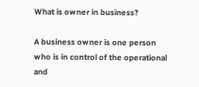What is owner in business?

A business owner is one person who is in control of the operational and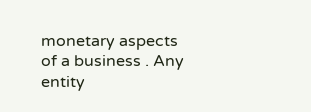monetary aspects of a business . Any entity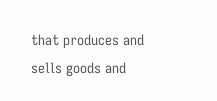that produces and sells goods and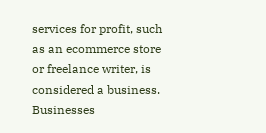services for profit, such as an ecommerce store or freelance writer, is considered a business. Businesses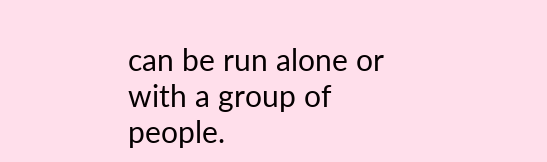can be run alone or with a group of people.